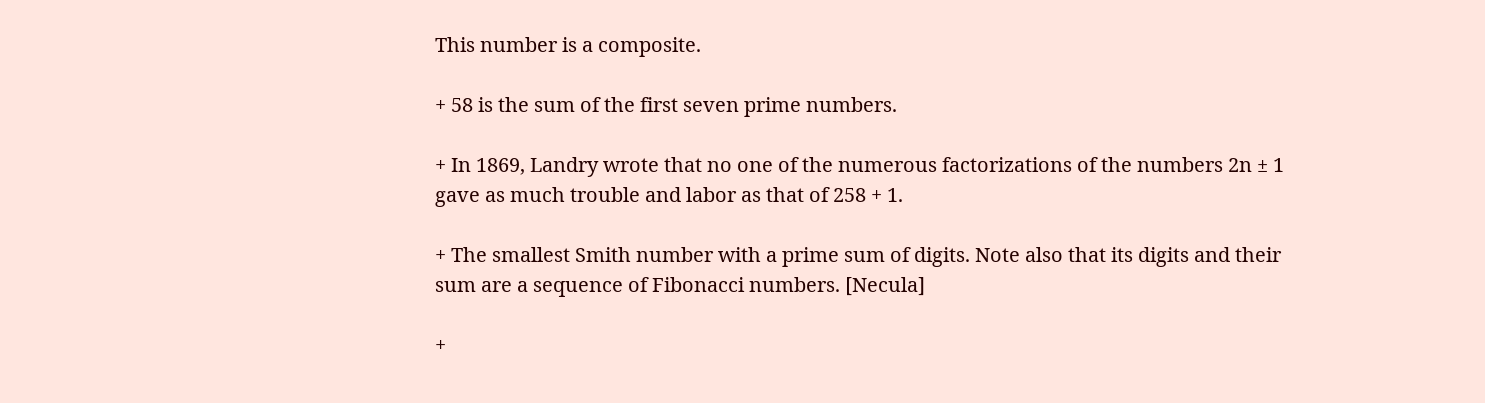This number is a composite.

+ 58 is the sum of the first seven prime numbers.

+ In 1869, Landry wrote that no one of the numerous factorizations of the numbers 2n ± 1 gave as much trouble and labor as that of 258 + 1.

+ The smallest Smith number with a prime sum of digits. Note also that its digits and their sum are a sequence of Fibonacci numbers. [Necula]

+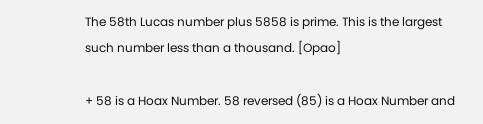The 58th Lucas number plus 5858 is prime. This is the largest such number less than a thousand. [Opao]

+ 58 is a Hoax Number. 58 reversed (85) is a Hoax Number and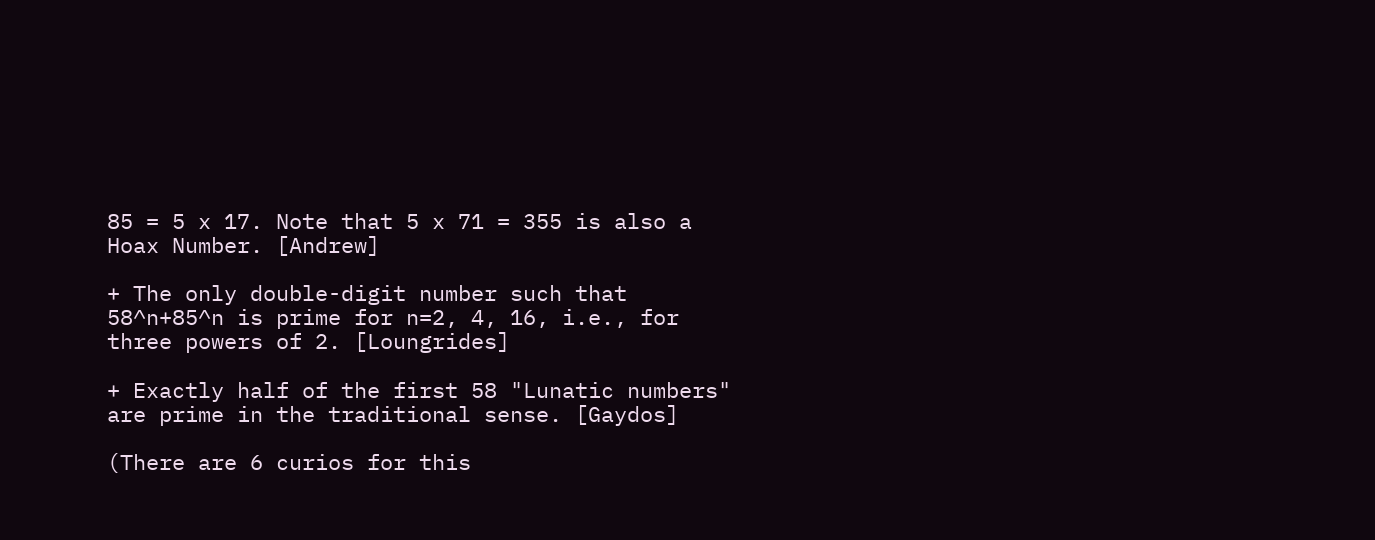85 = 5 x 17. Note that 5 x 71 = 355 is also a Hoax Number. [Andrew]

+ The only double-digit number such that 58^n+85^n is prime for n=2, 4, 16, i.e., for three powers of 2. [Loungrides]

+ Exactly half of the first 58 "Lunatic numbers" are prime in the traditional sense. [Gaydos]

(There are 6 curios for this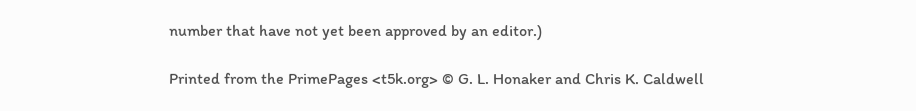number that have not yet been approved by an editor.)

Printed from the PrimePages <t5k.org> © G. L. Honaker and Chris K. Caldwell